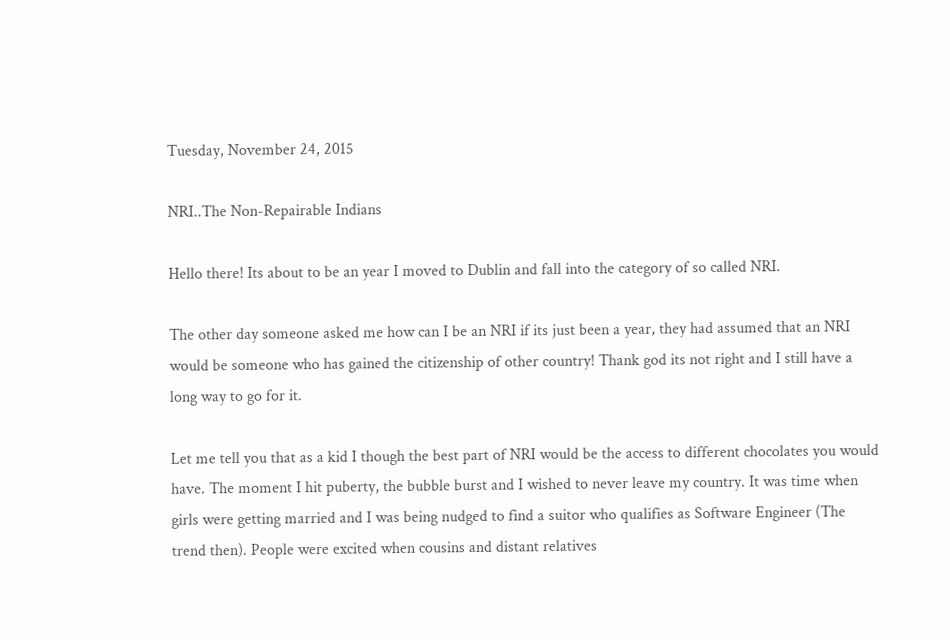Tuesday, November 24, 2015

NRI..The Non-Repairable Indians

Hello there! Its about to be an year I moved to Dublin and fall into the category of so called NRI.

The other day someone asked me how can I be an NRI if its just been a year, they had assumed that an NRI would be someone who has gained the citizenship of other country! Thank god its not right and I still have a long way to go for it.

Let me tell you that as a kid I though the best part of NRI would be the access to different chocolates you would have. The moment I hit puberty, the bubble burst and I wished to never leave my country. It was time when girls were getting married and I was being nudged to find a suitor who qualifies as Software Engineer (The trend then). People were excited when cousins and distant relatives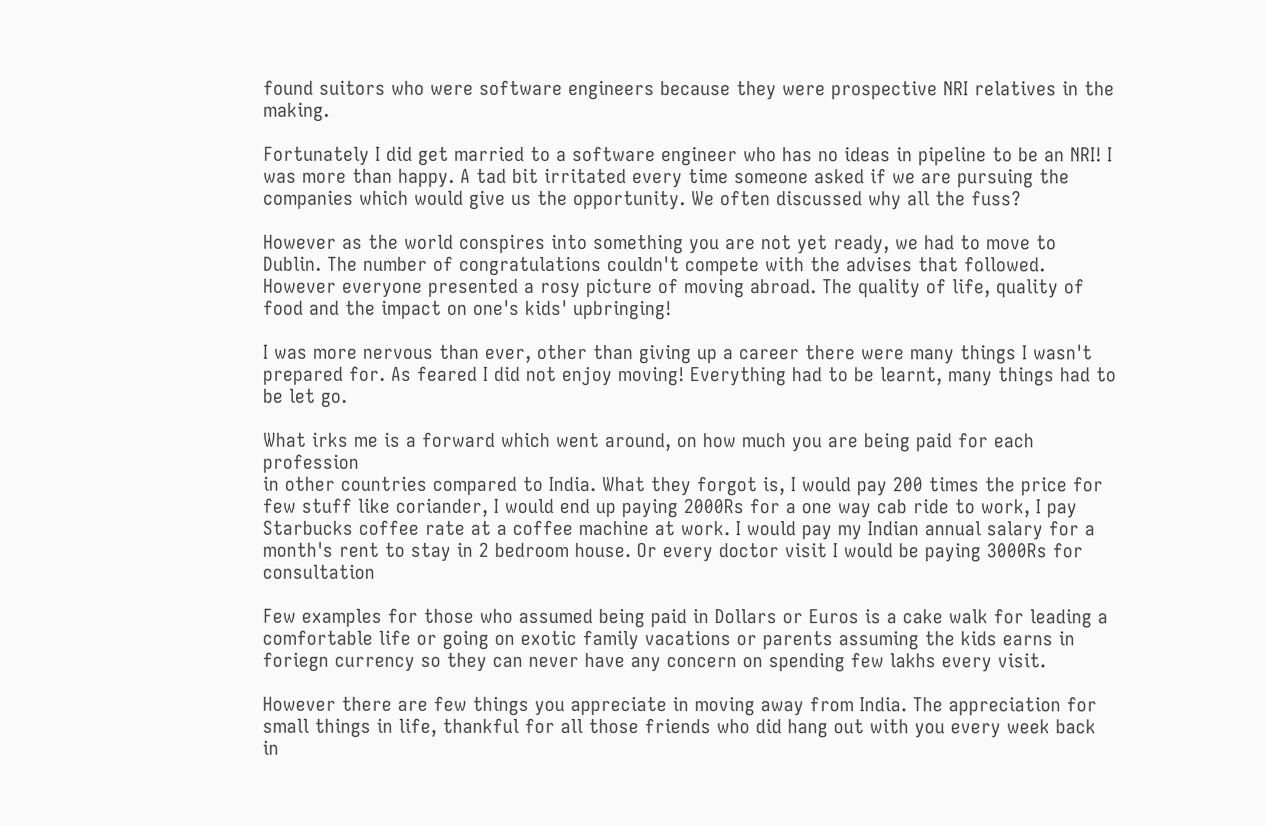found suitors who were software engineers because they were prospective NRI relatives in the making.

Fortunately I did get married to a software engineer who has no ideas in pipeline to be an NRI! I was more than happy. A tad bit irritated every time someone asked if we are pursuing the companies which would give us the opportunity. We often discussed why all the fuss?

However as the world conspires into something you are not yet ready, we had to move to Dublin. The number of congratulations couldn't compete with the advises that followed. However everyone presented a rosy picture of moving abroad. The quality of life, quality of food and the impact on one's kids' upbringing!

I was more nervous than ever, other than giving up a career there were many things I wasn't prepared for. As feared I did not enjoy moving! Everything had to be learnt, many things had to be let go.

What irks me is a forward which went around, on how much you are being paid for each profession
in other countries compared to India. What they forgot is, I would pay 200 times the price for few stuff like coriander, I would end up paying 2000Rs for a one way cab ride to work, I pay Starbucks coffee rate at a coffee machine at work. I would pay my Indian annual salary for a month's rent to stay in 2 bedroom house. Or every doctor visit I would be paying 3000Rs for consultation

Few examples for those who assumed being paid in Dollars or Euros is a cake walk for leading a comfortable life or going on exotic family vacations or parents assuming the kids earns in foriegn currency so they can never have any concern on spending few lakhs every visit.

However there are few things you appreciate in moving away from India. The appreciation for small things in life, thankful for all those friends who did hang out with you every week back in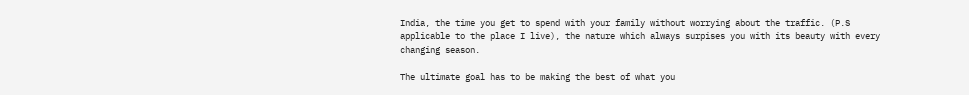India, the time you get to spend with your family without worrying about the traffic. (P.S applicable to the place I live), the nature which always surpises you with its beauty with every changing season.

The ultimate goal has to be making the best of what you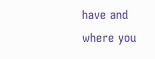have and where you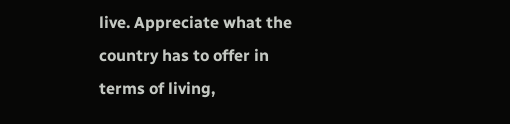live. Appreciate what the country has to offer in terms of living,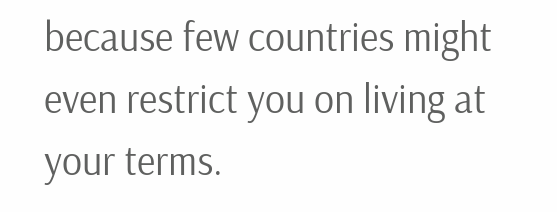because few countries might even restrict you on living at your terms.